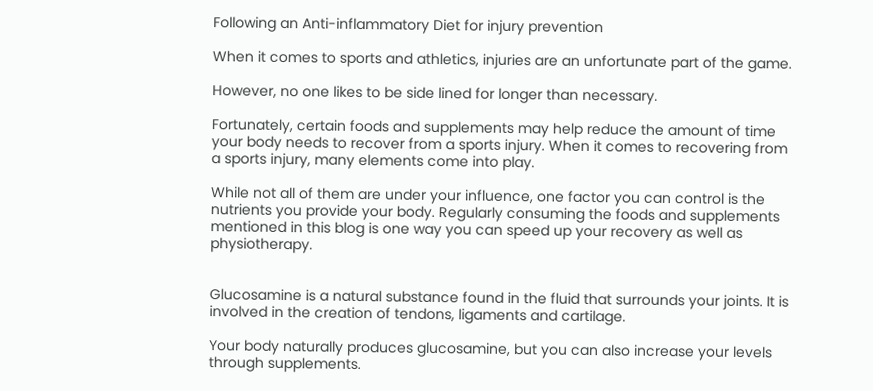Following an Anti-inflammatory Diet for injury prevention

When it comes to sports and athletics, injuries are an unfortunate part of the game.

However, no one likes to be side lined for longer than necessary.

Fortunately, certain foods and supplements may help reduce the amount of time your body needs to recover from a sports injury. When it comes to recovering from a sports injury, many elements come into play.

While not all of them are under your influence, one factor you can control is the nutrients you provide your body. Regularly consuming the foods and supplements mentioned in this blog is one way you can speed up your recovery as well as physiotherapy.


Glucosamine is a natural substance found in the fluid that surrounds your joints. It is involved in the creation of tendons, ligaments and cartilage.

Your body naturally produces glucosamine, but you can also increase your levels through supplements.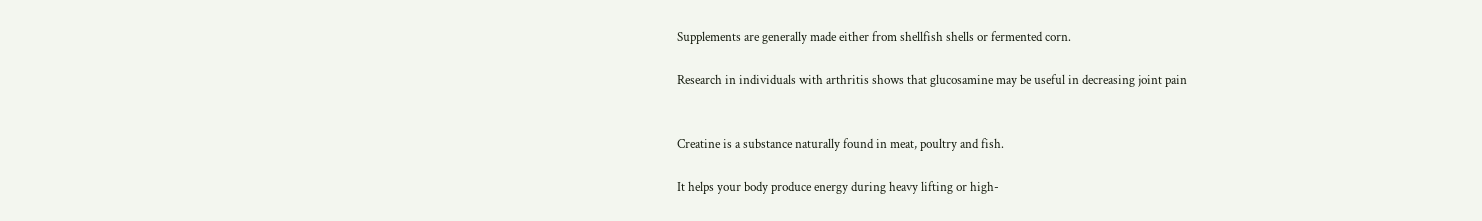Supplements are generally made either from shellfish shells or fermented corn.

Research in individuals with arthritis shows that glucosamine may be useful in decreasing joint pain


Creatine is a substance naturally found in meat, poultry and fish.

It helps your body produce energy during heavy lifting or high-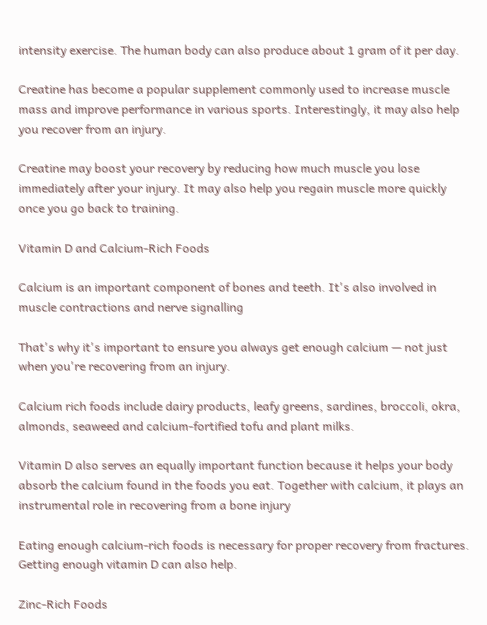intensity exercise. The human body can also produce about 1 gram of it per day.

Creatine has become a popular supplement commonly used to increase muscle mass and improve performance in various sports. Interestingly, it may also help you recover from an injury.

Creatine may boost your recovery by reducing how much muscle you lose immediately after your injury. It may also help you regain muscle more quickly once you go back to training.

Vitamin D and Calcium-Rich Foods

Calcium is an important component of bones and teeth. It's also involved in muscle contractions and nerve signalling

That's why it's important to ensure you always get enough calcium — not just when you're recovering from an injury.

Calcium rich foods include dairy products, leafy greens, sardines, broccoli, okra, almonds, seaweed and calcium-fortified tofu and plant milks.

Vitamin D also serves an equally important function because it helps your body absorb the calcium found in the foods you eat. Together with calcium, it plays an instrumental role in recovering from a bone injury

Eating enough calcium-rich foods is necessary for proper recovery from fractures. Getting enough vitamin D can also help.

Zinc-Rich Foods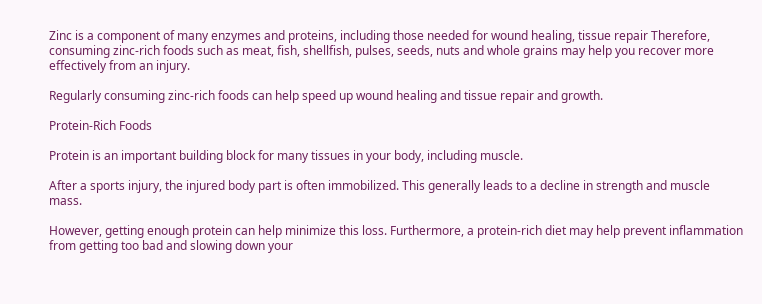Zinc is a component of many enzymes and proteins, including those needed for wound healing, tissue repair Therefore, consuming zinc-rich foods such as meat, fish, shellfish, pulses, seeds, nuts and whole grains may help you recover more effectively from an injury.

Regularly consuming zinc-rich foods can help speed up wound healing and tissue repair and growth.

Protein-Rich Foods

Protein is an important building block for many tissues in your body, including muscle.

After a sports injury, the injured body part is often immobilized. This generally leads to a decline in strength and muscle mass.

However, getting enough protein can help minimize this loss. Furthermore, a protein-rich diet may help prevent inflammation from getting too bad and slowing down your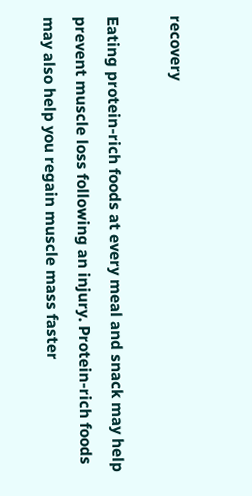recovery

Eating protein-rich foods at every meal and snack may help prevent muscle loss following an injury. Protein-rich foods may also help you regain muscle mass faster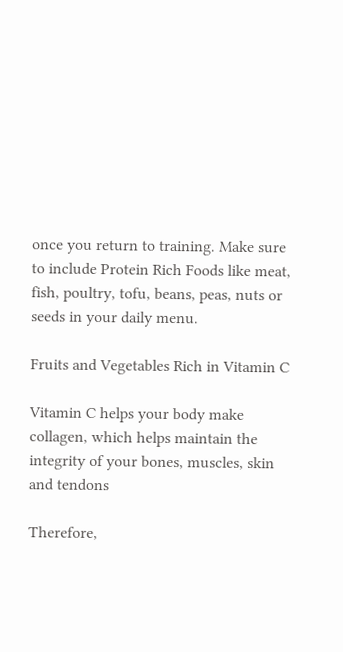once you return to training. Make sure to include Protein Rich Foods like meat, fish, poultry, tofu, beans, peas, nuts or seeds in your daily menu.

Fruits and Vegetables Rich in Vitamin C

Vitamin C helps your body make collagen, which helps maintain the integrity of your bones, muscles, skin and tendons

Therefore,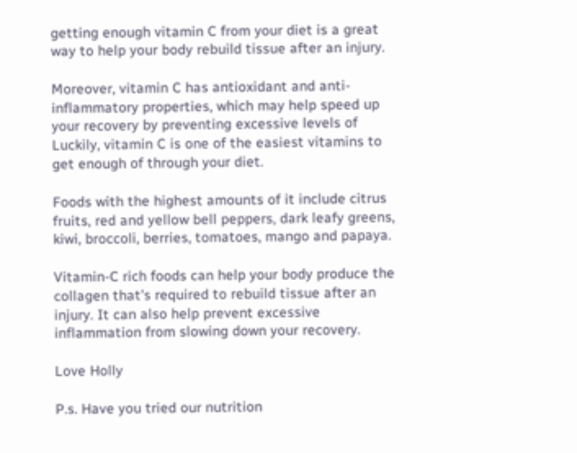getting enough vitamin C from your diet is a great way to help your body rebuild tissue after an injury.

Moreover, vitamin C has antioxidant and anti-inflammatory properties, which may help speed up your recovery by preventing excessive levels of Luckily, vitamin C is one of the easiest vitamins to get enough of through your diet.

Foods with the highest amounts of it include citrus fruits, red and yellow bell peppers, dark leafy greens, kiwi, broccoli, berries, tomatoes, mango and papaya.

Vitamin-C rich foods can help your body produce the collagen that's required to rebuild tissue after an injury. It can also help prevent excessive inflammation from slowing down your recovery.

Love Holly

P.s. Have you tried our nutrition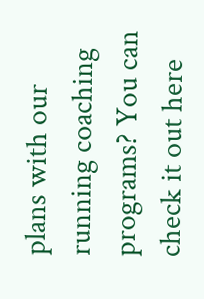plans with our running coaching programs? You can check it out here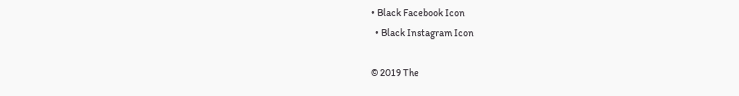• Black Facebook Icon
  • Black Instagram Icon

© 2019 The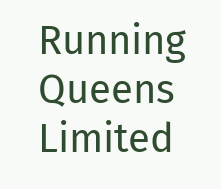Running Queens Limited